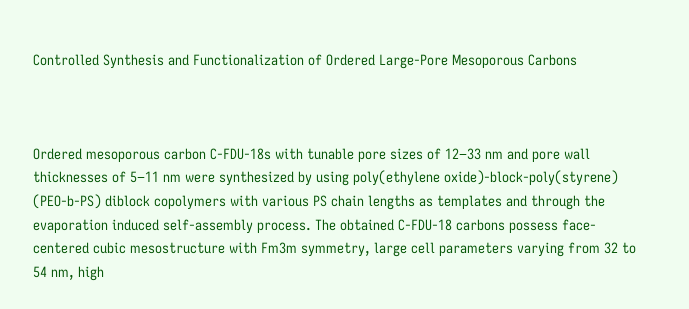Controlled Synthesis and Functionalization of Ordered Large-Pore Mesoporous Carbons



Ordered mesoporous carbon C-FDU-18s with tunable pore sizes of 12−33 nm and pore wall thicknesses of 5−11 nm were synthesized by using poly(ethylene oxide)-block-poly(styrene) (PEO-b-PS) diblock copolymers with various PS chain lengths as templates and through the evaporation induced self-assembly process. The obtained C-FDU-18 carbons possess face-centered cubic mesostructure with Fm3m symmetry, large cell parameters varying from 32 to 54 nm, high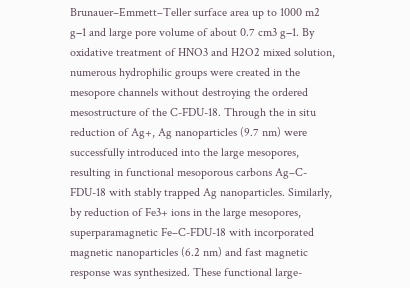Brunauer–Emmett–Teller surface area up to 1000 m2 g−1 and large pore volume of about 0.7 cm3 g−1. By oxidative treatment of HNO3 and H2O2 mixed solution, numerous hydrophilic groups were created in the mesopore channels without destroying the ordered mesostructure of the C-FDU-18. Through the in situ reduction of Ag+, Ag nanoparticles (9.7 nm) were successfully introduced into the large mesopores, resulting in functional mesoporous carbons Ag–C-FDU-18 with stably trapped Ag nanoparticles. Similarly, by reduction of Fe3+ ions in the large mesopores, superparamagnetic Fe–C-FDU-18 with incorporated magnetic nanoparticles (6.2 nm) and fast magnetic response was synthesized. These functional large-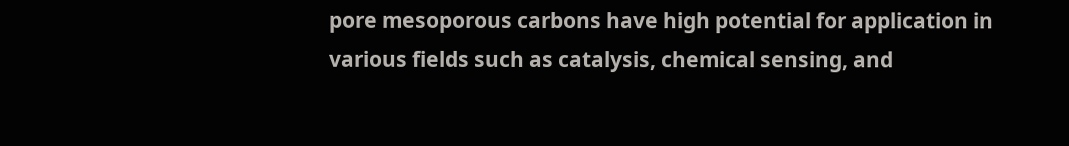pore mesoporous carbons have high potential for application in various fields such as catalysis, chemical sensing, and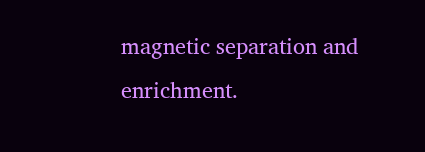magnetic separation and enrichment.